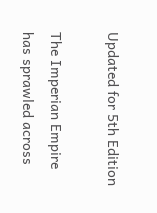Updated for 5th Edition

The Imperian Empire has sprawled across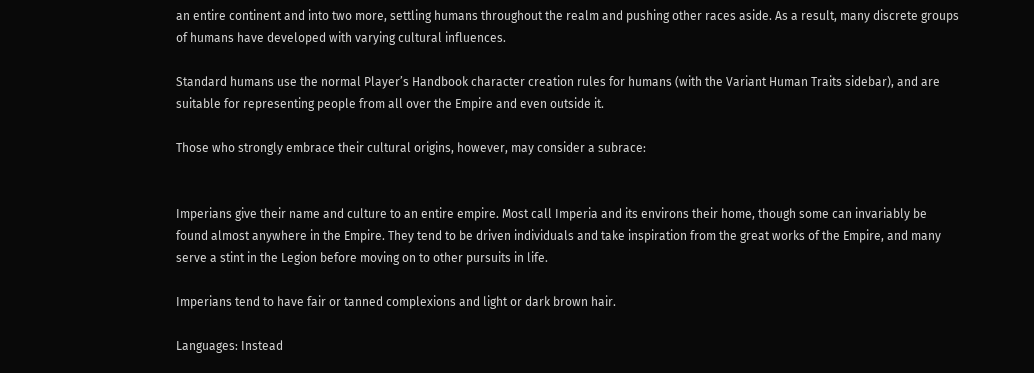an entire continent and into two more, settling humans throughout the realm and pushing other races aside. As a result, many discrete groups of humans have developed with varying cultural influences.

Standard humans use the normal Player’s Handbook character creation rules for humans (with the Variant Human Traits sidebar), and are suitable for representing people from all over the Empire and even outside it.

Those who strongly embrace their cultural origins, however, may consider a subrace:


Imperians give their name and culture to an entire empire. Most call Imperia and its environs their home, though some can invariably be found almost anywhere in the Empire. They tend to be driven individuals and take inspiration from the great works of the Empire, and many serve a stint in the Legion before moving on to other pursuits in life.

Imperians tend to have fair or tanned complexions and light or dark brown hair.

Languages: Instead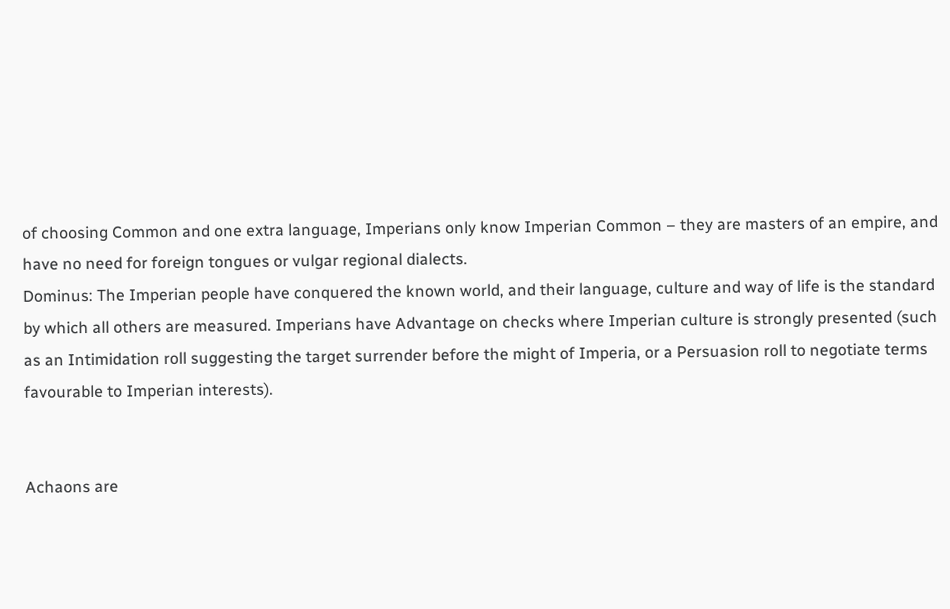of choosing Common and one extra language, Imperians only know Imperian Common – they are masters of an empire, and have no need for foreign tongues or vulgar regional dialects.
Dominus: The Imperian people have conquered the known world, and their language, culture and way of life is the standard by which all others are measured. Imperians have Advantage on checks where Imperian culture is strongly presented (such as an Intimidation roll suggesting the target surrender before the might of Imperia, or a Persuasion roll to negotiate terms favourable to Imperian interests).


Achaons are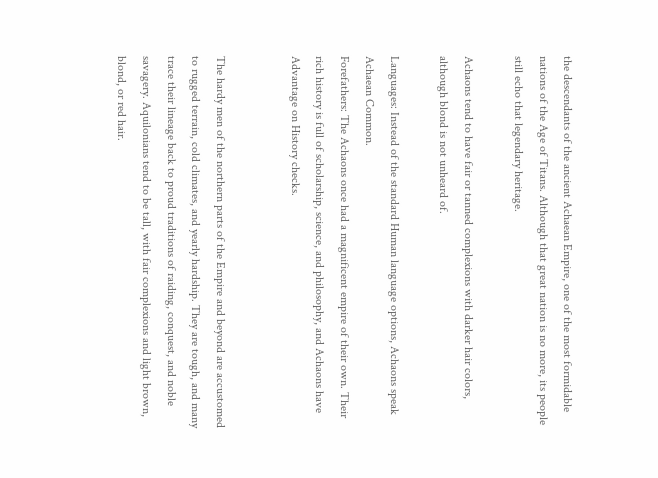the descendants of the ancient Achaean Empire, one of the most formidable nations of the Age of Titans. Although that great nation is no more, its people still echo that legendary heritage.

Achaons tend to have fair or tanned complexions with darker hair colors, although blond is not unheard of.

Languages: Instead of the standard Human language options, Achaons speak Achaean Common.
Forefathers: The Achaons once had a magnificent empire of their own. Their rich history is full of scholarship, science, and philosophy, and Achaons have Advantage on History checks.


The hardy men of the northern parts of the Empire and beyond are accustomed to rugged terrain, cold climates, and yearly hardship. They are tough, and many trace their lineage back to proud traditions of raiding, conquest, and noble savagery. Aquilonians tend to be tall, with fair complexions and light brown, blond, or red hair.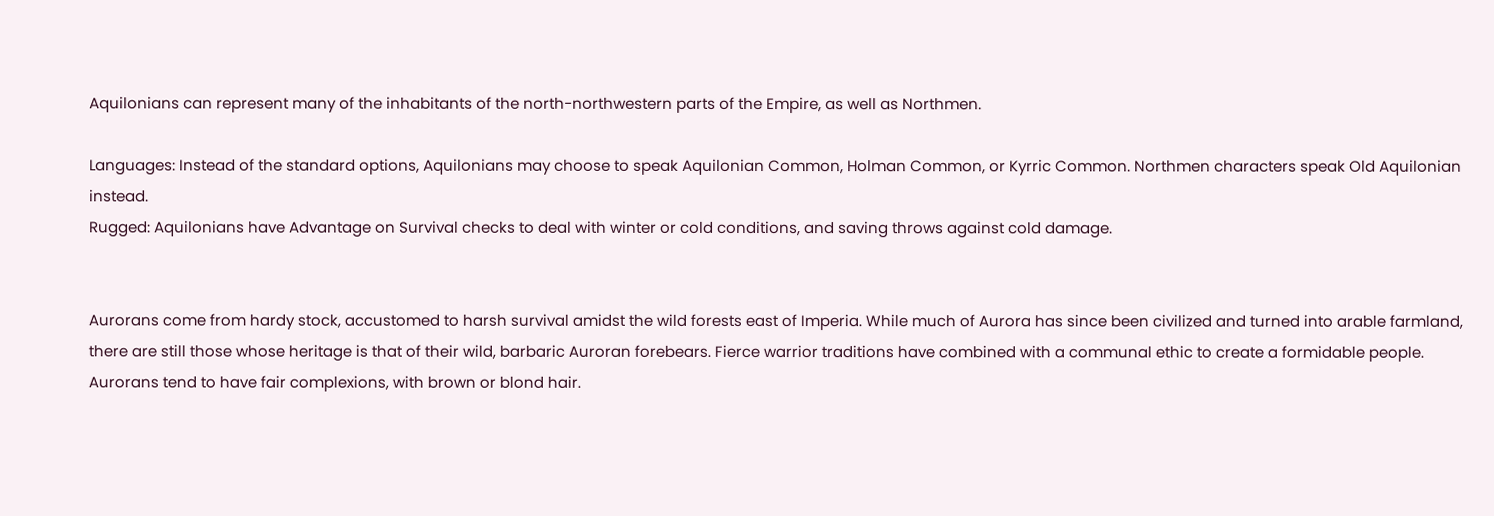Aquilonians can represent many of the inhabitants of the north-northwestern parts of the Empire, as well as Northmen.

Languages: Instead of the standard options, Aquilonians may choose to speak Aquilonian Common, Holman Common, or Kyrric Common. Northmen characters speak Old Aquilonian instead.
Rugged: Aquilonians have Advantage on Survival checks to deal with winter or cold conditions, and saving throws against cold damage.


Aurorans come from hardy stock, accustomed to harsh survival amidst the wild forests east of Imperia. While much of Aurora has since been civilized and turned into arable farmland, there are still those whose heritage is that of their wild, barbaric Auroran forebears. Fierce warrior traditions have combined with a communal ethic to create a formidable people. Aurorans tend to have fair complexions, with brown or blond hair.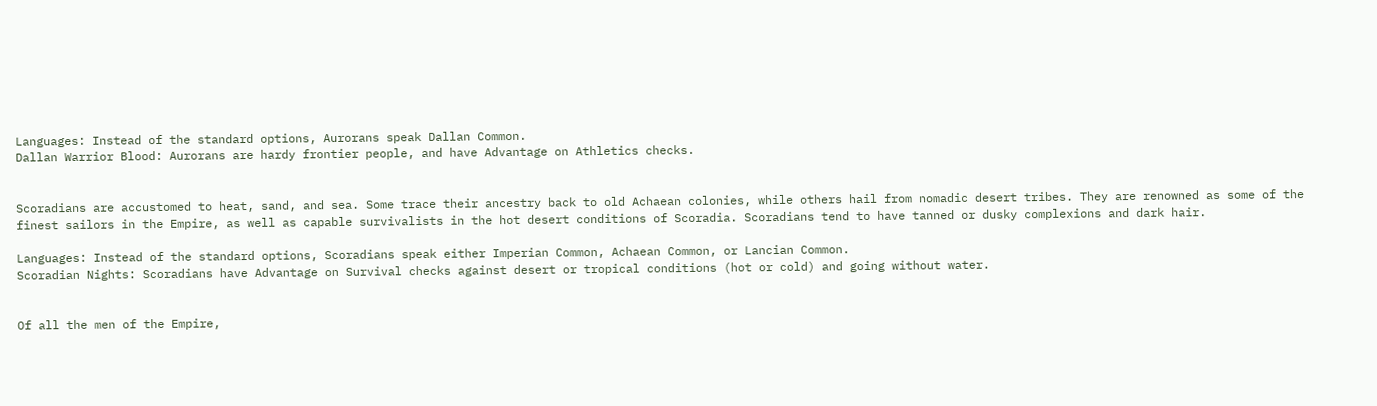Languages: Instead of the standard options, Aurorans speak Dallan Common.
Dallan Warrior Blood: Aurorans are hardy frontier people, and have Advantage on Athletics checks.


Scoradians are accustomed to heat, sand, and sea. Some trace their ancestry back to old Achaean colonies, while others hail from nomadic desert tribes. They are renowned as some of the finest sailors in the Empire, as well as capable survivalists in the hot desert conditions of Scoradia. Scoradians tend to have tanned or dusky complexions and dark hair.

Languages: Instead of the standard options, Scoradians speak either Imperian Common, Achaean Common, or Lancian Common.
Scoradian Nights: Scoradians have Advantage on Survival checks against desert or tropical conditions (hot or cold) and going without water.


Of all the men of the Empire,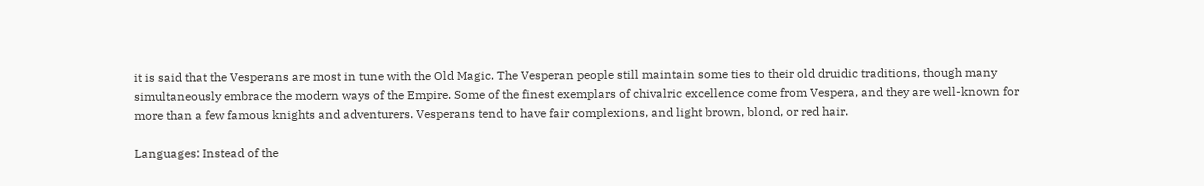it is said that the Vesperans are most in tune with the Old Magic. The Vesperan people still maintain some ties to their old druidic traditions, though many simultaneously embrace the modern ways of the Empire. Some of the finest exemplars of chivalric excellence come from Vespera, and they are well-known for more than a few famous knights and adventurers. Vesperans tend to have fair complexions, and light brown, blond, or red hair.

Languages: Instead of the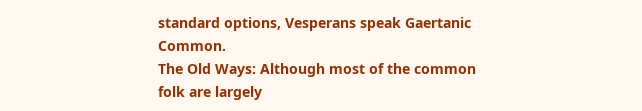standard options, Vesperans speak Gaertanic Common.
The Old Ways: Although most of the common folk are largely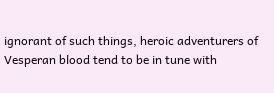ignorant of such things, heroic adventurers of Vesperan blood tend to be in tune with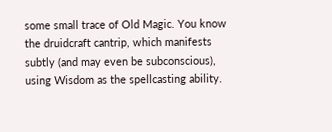some small trace of Old Magic. You know the druidcraft cantrip, which manifests subtly (and may even be subconscious), using Wisdom as the spellcasting ability.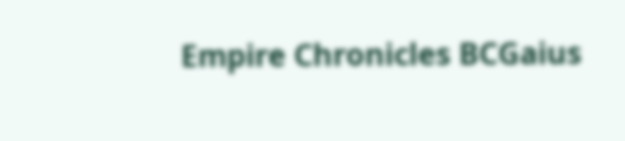Empire Chronicles BCGaius